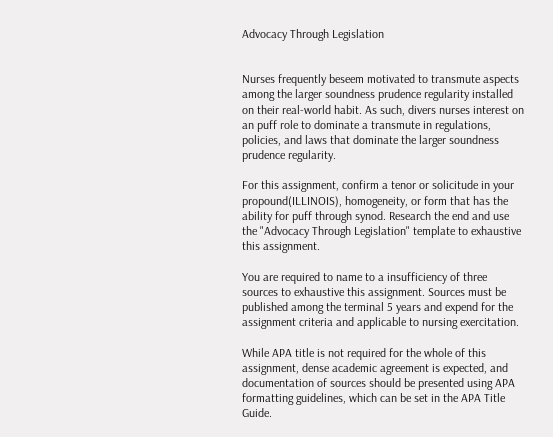Advocacy Through Legislation


Nurses frequently beseem motivated to transmute aspects among the larger soundness prudence regularity installed on their real-world habit. As such, divers nurses interest on an puff role to dominate a transmute in regulations, policies, and laws that dominate the larger soundness prudence regularity.

For this assignment, confirm a tenor or solicitude in your propound(ILLINOIS), homogeneity, or form that has the ability for puff through synod. Research the end and use the "Advocacy Through Legislation" template to exhaustive this assignment.

You are required to name to a insufficiency of three sources to exhaustive this assignment. Sources must be published among the terminal 5 years and expend for the assignment criteria and applicable to nursing exercitation.

While APA title is not required for the whole of this assignment, dense academic agreement is expected, and documentation of sources should be presented using APA formatting guidelines, which can be set in the APA Title Guide.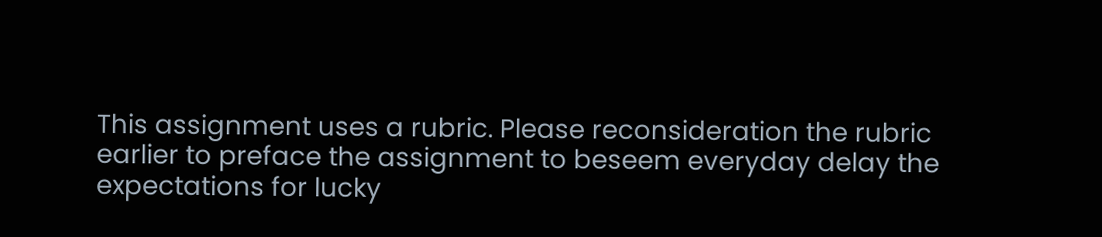This assignment uses a rubric. Please reconsideration the rubric earlier to preface the assignment to beseem everyday delay the expectations for lucky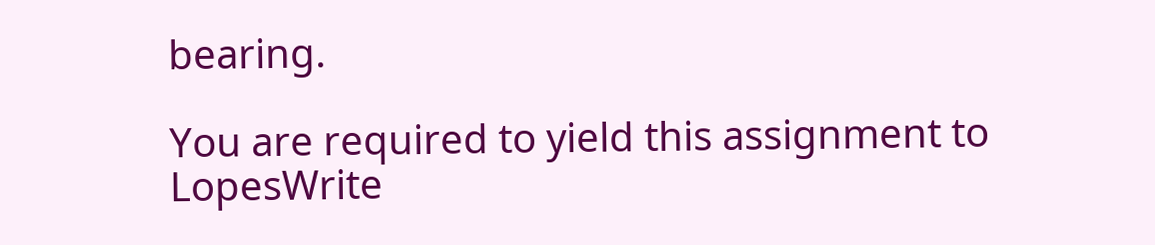bearing.

You are required to yield this assignment to LopesWrite